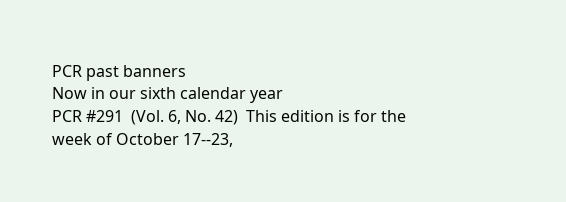PCR past banners
Now in our sixth calendar year
PCR #291  (Vol. 6, No. 42)  This edition is for the week of October 17--23,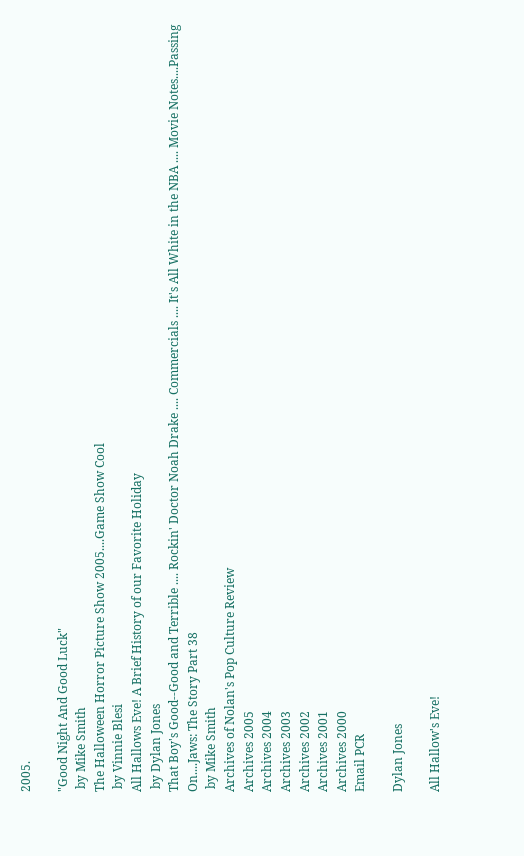2005.

"Good Night And Good Luck"
 by Mike Smith
The Halloween Horror Picture Show 2005....Game Show Cool
 by Vinnie Blesi
All Hallows Eve! A Brief History of our Favorite Holiday
 by Dylan Jones
That Boy's Good--Good and Terrible .... Rockin' Doctor Noah Drake .... Commercials .... It's All White in the NBA .... Movie Notes....Passing On....Jaws: The Story Part 38
 by Mike Smith
Archives of Nolan's Pop Culture Review
Archives 2005
Archives 2004
Archives 2003
Archives 2002
Archives 2001
Archives 2000
Email PCR

Dylan Jones

All Hallow's Eve!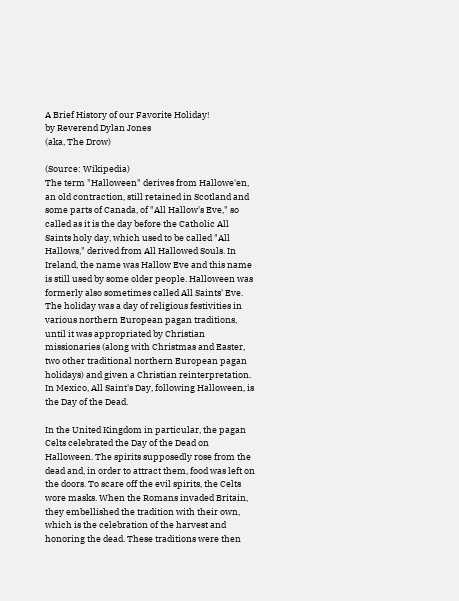A Brief History of our Favorite Holiday!
by Reverend Dylan Jones
(aka, The Drow)

(Source: Wikipedia)
The term "Halloween" derives from Hallowe'en, an old contraction, still retained in Scotland and some parts of Canada, of "All Hallow's Eve," so called as it is the day before the Catholic All Saints holy day, which used to be called "All Hallows," derived from All Hallowed Souls. In Ireland, the name was Hallow Eve and this name is still used by some older people. Halloween was formerly also sometimes called All Saints' Eve. The holiday was a day of religious festivities in various northern European pagan traditions, until it was appropriated by Christian missionaries (along with Christmas and Easter, two other traditional northern European pagan holidays) and given a Christian reinterpretation. In Mexico, All Saint's Day, following Halloween, is the Day of the Dead.

In the United Kingdom in particular, the pagan Celts celebrated the Day of the Dead on Halloween. The spirits supposedly rose from the dead and, in order to attract them, food was left on the doors. To scare off the evil spirits, the Celts wore masks. When the Romans invaded Britain, they embellished the tradition with their own, which is the celebration of the harvest and honoring the dead. These traditions were then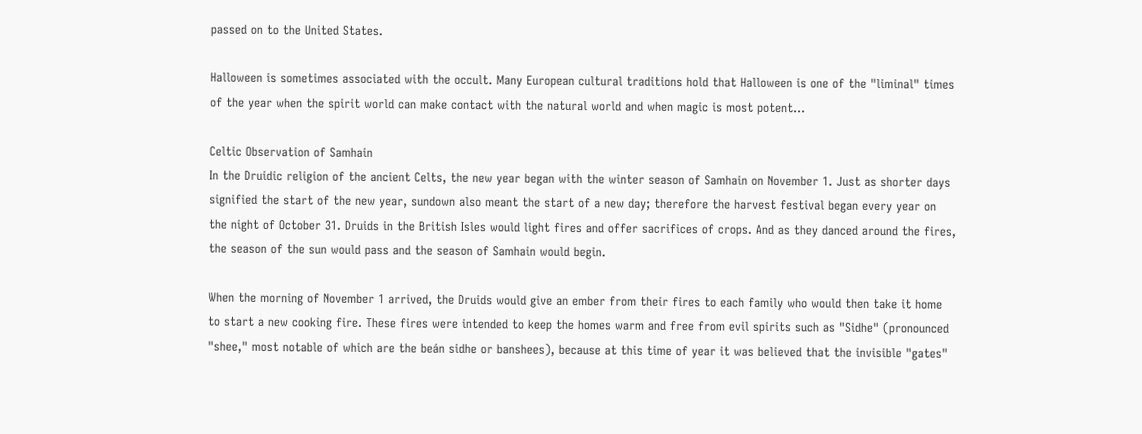passed on to the United States.

Halloween is sometimes associated with the occult. Many European cultural traditions hold that Halloween is one of the "liminal" times of the year when the spirit world can make contact with the natural world and when magic is most potent...

Celtic Observation of Samhain
In the Druidic religion of the ancient Celts, the new year began with the winter season of Samhain on November 1. Just as shorter days signified the start of the new year, sundown also meant the start of a new day; therefore the harvest festival began every year on the night of October 31. Druids in the British Isles would light fires and offer sacrifices of crops. And as they danced around the fires, the season of the sun would pass and the season of Samhain would begin.

When the morning of November 1 arrived, the Druids would give an ember from their fires to each family who would then take it home to start a new cooking fire. These fires were intended to keep the homes warm and free from evil spirits such as "Sidhe" (pronounced "shee," most notable of which are the beán sidhe or banshees), because at this time of year it was believed that the invisible "gates"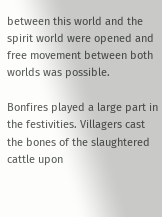between this world and the spirit world were opened and free movement between both worlds was possible.

Bonfires played a large part in the festivities. Villagers cast the bones of the slaughtered cattle upon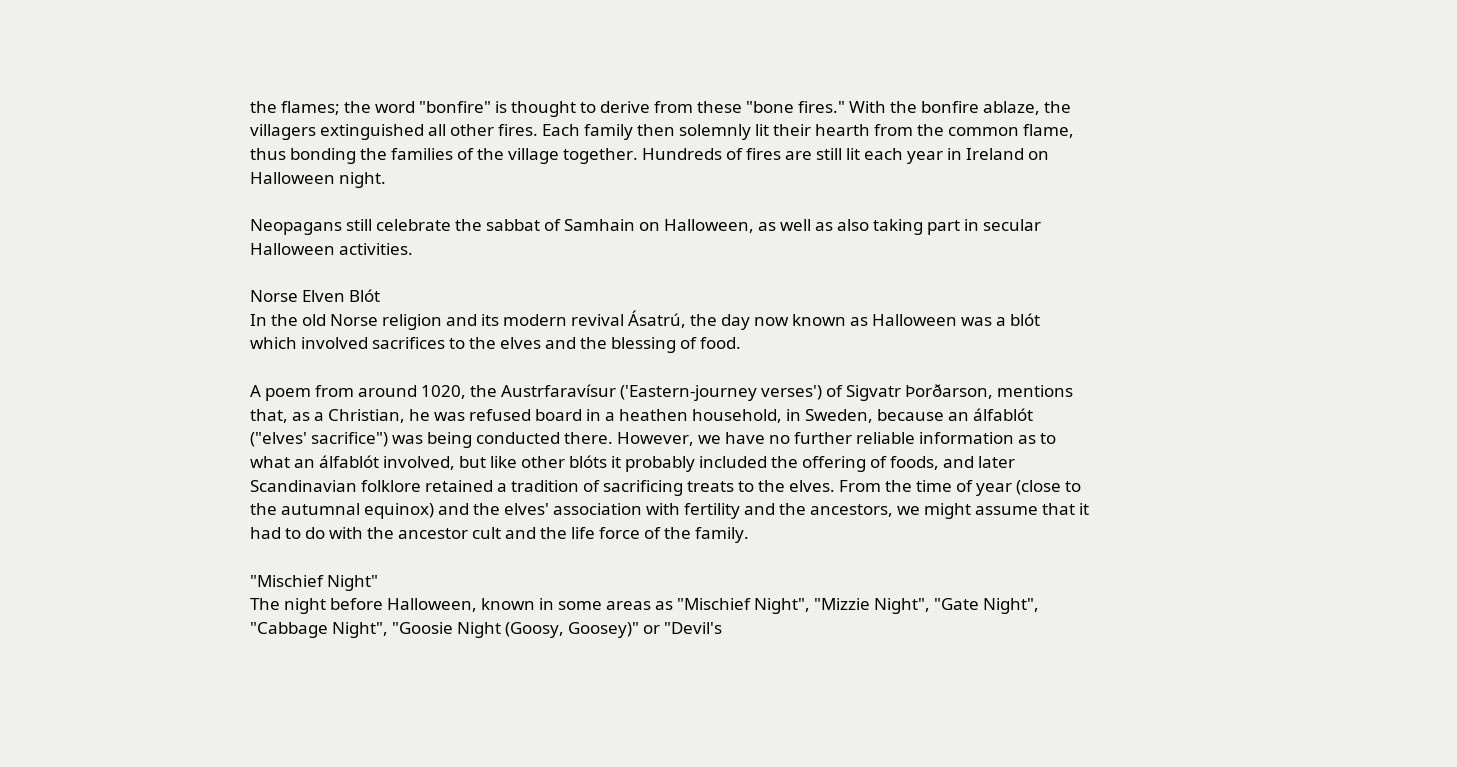the flames; the word "bonfire" is thought to derive from these "bone fires." With the bonfire ablaze, the villagers extinguished all other fires. Each family then solemnly lit their hearth from the common flame, thus bonding the families of the village together. Hundreds of fires are still lit each year in Ireland on Halloween night.

Neopagans still celebrate the sabbat of Samhain on Halloween, as well as also taking part in secular Halloween activities.

Norse Elven Blót
In the old Norse religion and its modern revival Ásatrú, the day now known as Halloween was a blót which involved sacrifices to the elves and the blessing of food.

A poem from around 1020, the Austrfaravísur ('Eastern-journey verses') of Sigvatr Þorðarson, mentions that, as a Christian, he was refused board in a heathen household, in Sweden, because an álfablót ("elves' sacrifice") was being conducted there. However, we have no further reliable information as to what an álfablót involved, but like other blóts it probably included the offering of foods, and later Scandinavian folklore retained a tradition of sacrificing treats to the elves. From the time of year (close to the autumnal equinox) and the elves' association with fertility and the ancestors, we might assume that it had to do with the ancestor cult and the life force of the family.

"Mischief Night"
The night before Halloween, known in some areas as "Mischief Night", "Mizzie Night", "Gate Night", "Cabbage Night", "Goosie Night (Goosy, Goosey)" or "Devil's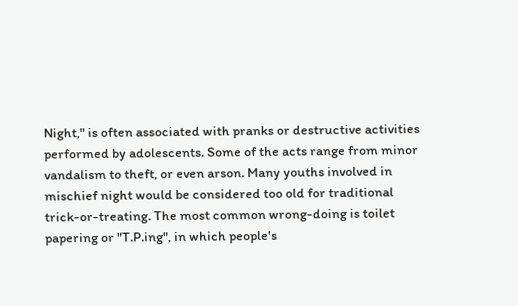Night," is often associated with pranks or destructive activities performed by adolescents. Some of the acts range from minor vandalism to theft, or even arson. Many youths involved in mischief night would be considered too old for traditional trick-or-treating. The most common wrong-doing is toilet papering or "T.P.ing", in which people's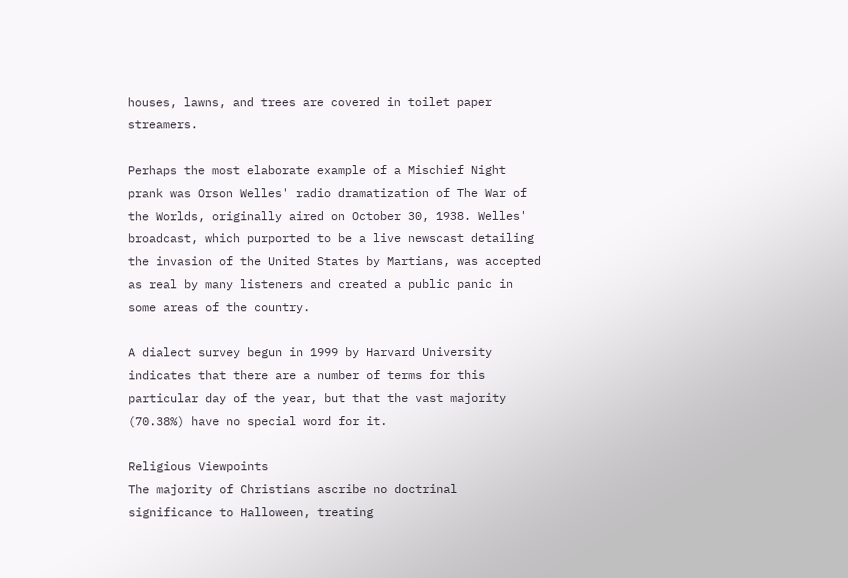houses, lawns, and trees are covered in toilet paper streamers.

Perhaps the most elaborate example of a Mischief Night prank was Orson Welles' radio dramatization of The War of the Worlds, originally aired on October 30, 1938. Welles' broadcast, which purported to be a live newscast detailing the invasion of the United States by Martians, was accepted as real by many listeners and created a public panic in some areas of the country.

A dialect survey begun in 1999 by Harvard University indicates that there are a number of terms for this particular day of the year, but that the vast majority (70.38%) have no special word for it.

Religious Viewpoints
The majority of Christians ascribe no doctrinal significance to Halloween, treating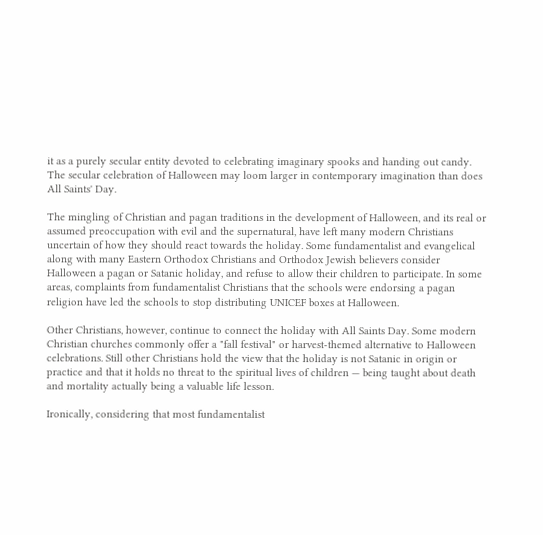it as a purely secular entity devoted to celebrating imaginary spooks and handing out candy. The secular celebration of Halloween may loom larger in contemporary imagination than does All Saints' Day.

The mingling of Christian and pagan traditions in the development of Halloween, and its real or assumed preoccupation with evil and the supernatural, have left many modern Christians uncertain of how they should react towards the holiday. Some fundamentalist and evangelical along with many Eastern Orthodox Christians and Orthodox Jewish believers consider Halloween a pagan or Satanic holiday, and refuse to allow their children to participate. In some areas, complaints from fundamentalist Christians that the schools were endorsing a pagan religion have led the schools to stop distributing UNICEF boxes at Halloween.

Other Christians, however, continue to connect the holiday with All Saints Day. Some modern Christian churches commonly offer a "fall festival" or harvest-themed alternative to Halloween celebrations. Still other Christians hold the view that the holiday is not Satanic in origin or practice and that it holds no threat to the spiritual lives of children — being taught about death and mortality actually being a valuable life lesson.

Ironically, considering that most fundamentalist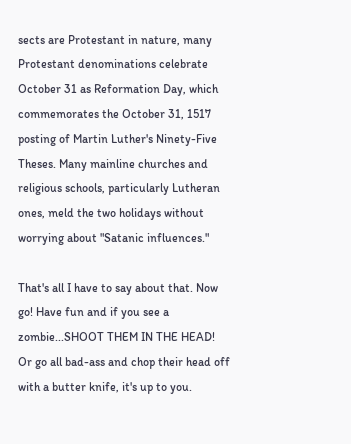sects are Protestant in nature, many Protestant denominations celebrate October 31 as Reformation Day, which commemorates the October 31, 1517 posting of Martin Luther's Ninety-Five Theses. Many mainline churches and religious schools, particularly Lutheran ones, meld the two holidays without worrying about "Satanic influences."

That's all I have to say about that. Now go! Have fun and if you see a zombie...SHOOT THEM IN THE HEAD! Or go all bad-ass and chop their head off with a butter knife, it's up to you.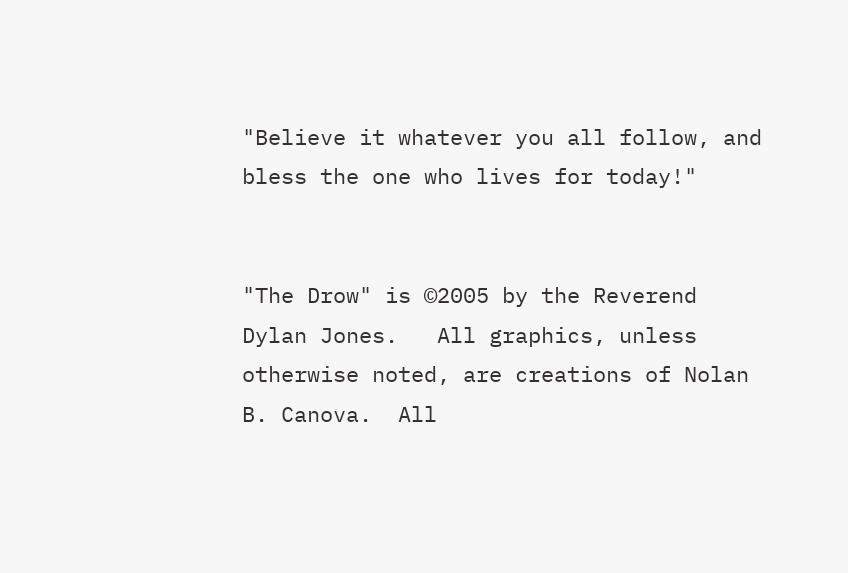"Believe it whatever you all follow, and bless the one who lives for today!"


"The Drow" is ©2005 by the Reverend Dylan Jones.   All graphics, unless otherwise noted, are creations of Nolan B. Canova.  All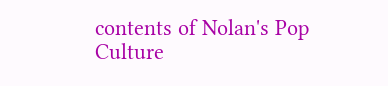contents of Nolan's Pop Culture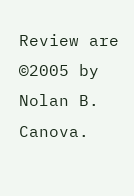Review are ©2005 by Nolan B. Canova.